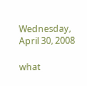Wednesday, April 30, 2008

what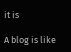it is

A blog is like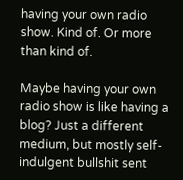having your own radio show. Kind of. Or more than kind of.

Maybe having your own radio show is like having a blog? Just a different medium, but mostly self-indulgent bullshit sent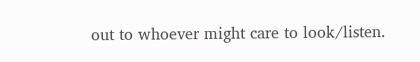out to whoever might care to look/listen.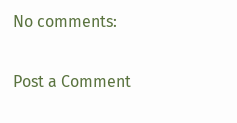No comments:

Post a Comment